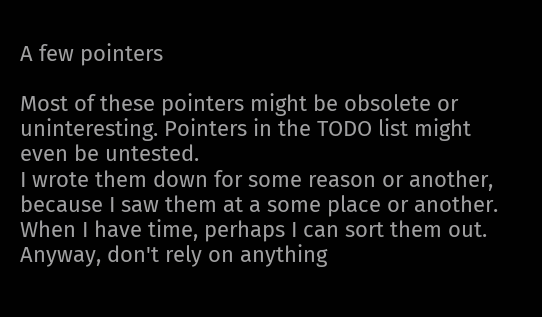A few pointers

Most of these pointers might be obsolete or uninteresting. Pointers in the TODO list might even be untested.
I wrote them down for some reason or another, because I saw them at a some place or another.
When I have time, perhaps I can sort them out.
Anyway, don't rely on anything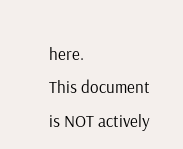here.
This document is NOT actively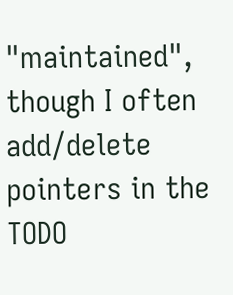"maintained", though I often add/delete pointers in the TODO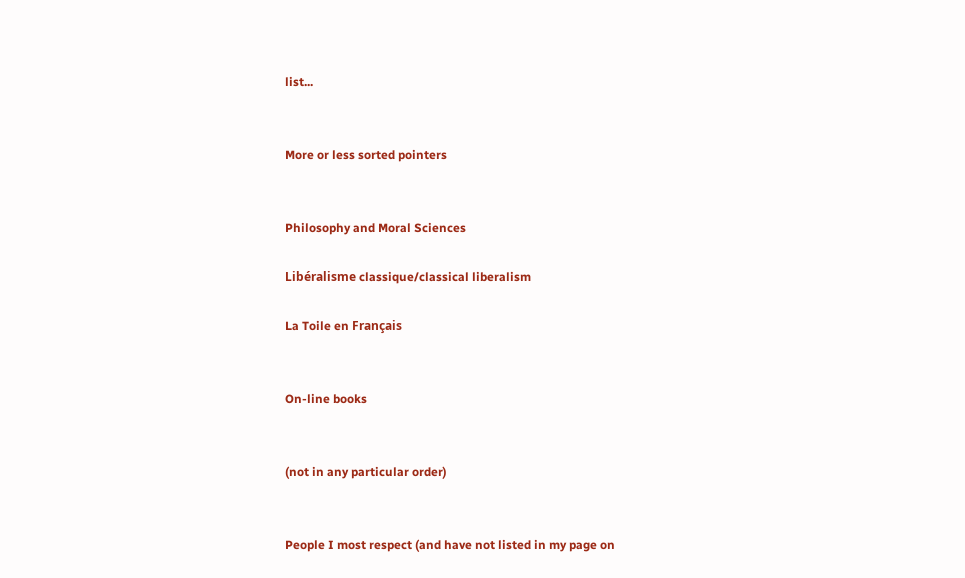list...


More or less sorted pointers


Philosophy and Moral Sciences

Libéralisme classique/classical liberalism

La Toile en Français


On-line books


(not in any particular order)


People I most respect (and have not listed in my page on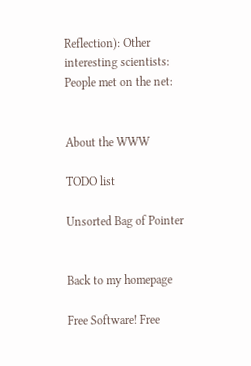Reflection): Other interesting scientists: People met on the net:


About the WWW

TODO list

Unsorted Bag of Pointer


Back to my homepage

Free Software! Free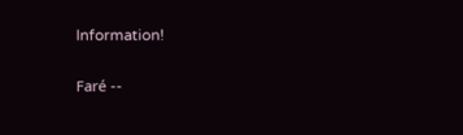Information!

Faré --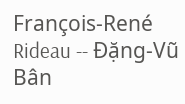François-René Rideau -- Ðặng-Vũ Bân